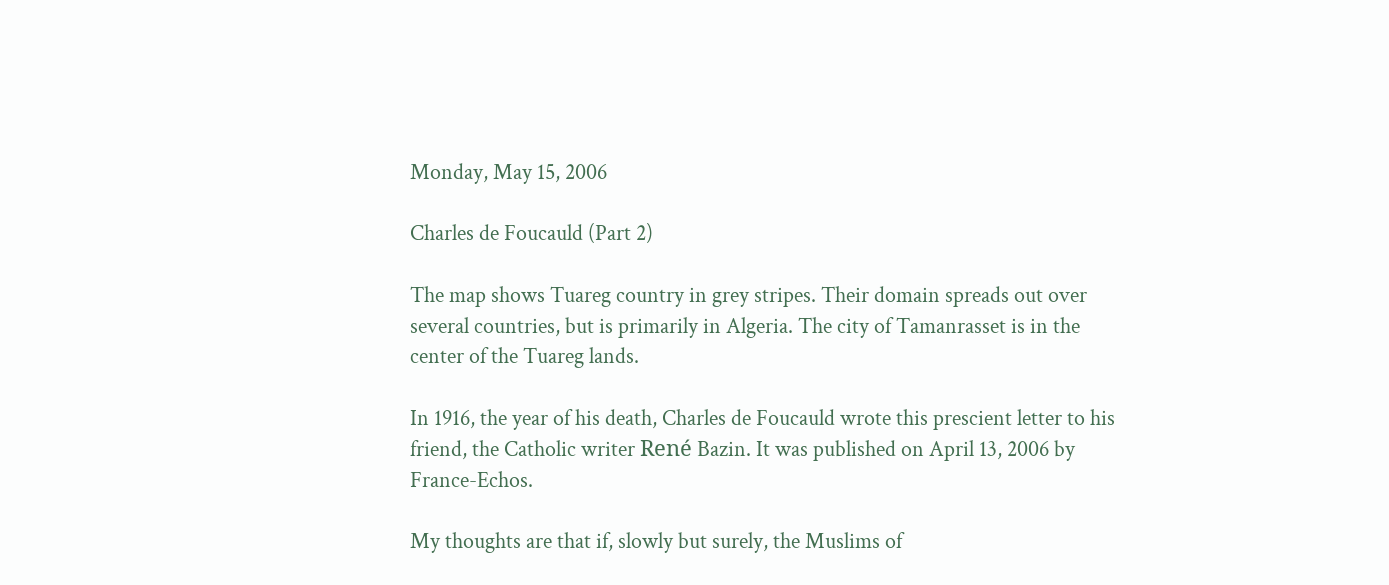Monday, May 15, 2006

Charles de Foucauld (Part 2)

The map shows Tuareg country in grey stripes. Their domain spreads out over several countries, but is primarily in Algeria. The city of Tamanrasset is in the center of the Tuareg lands.

In 1916, the year of his death, Charles de Foucauld wrote this prescient letter to his friend, the Catholic writer René Bazin. It was published on April 13, 2006 by France-Echos.

My thoughts are that if, slowly but surely, the Muslims of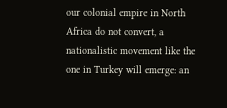our colonial empire in North Africa do not convert, a nationalistic movement like the one in Turkey will emerge: an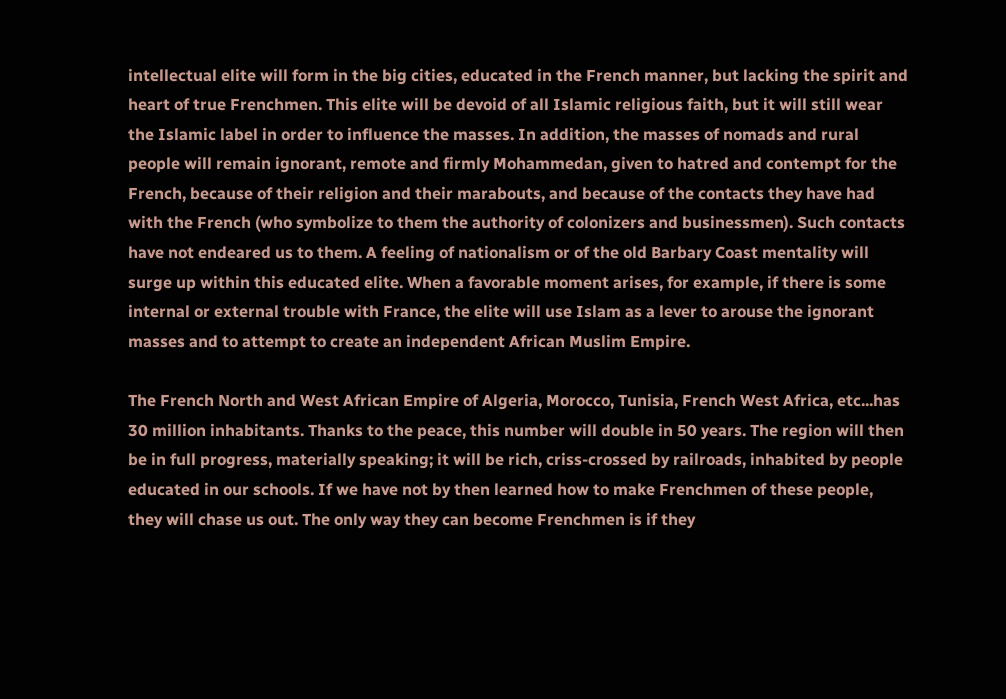intellectual elite will form in the big cities, educated in the French manner, but lacking the spirit and heart of true Frenchmen. This elite will be devoid of all Islamic religious faith, but it will still wear the Islamic label in order to influence the masses. In addition, the masses of nomads and rural people will remain ignorant, remote and firmly Mohammedan, given to hatred and contempt for the French, because of their religion and their marabouts, and because of the contacts they have had with the French (who symbolize to them the authority of colonizers and businessmen). Such contacts have not endeared us to them. A feeling of nationalism or of the old Barbary Coast mentality will surge up within this educated elite. When a favorable moment arises, for example, if there is some internal or external trouble with France, the elite will use Islam as a lever to arouse the ignorant masses and to attempt to create an independent African Muslim Empire.

The French North and West African Empire of Algeria, Morocco, Tunisia, French West Africa, etc...has 30 million inhabitants. Thanks to the peace, this number will double in 50 years. The region will then be in full progress, materially speaking; it will be rich, criss-crossed by railroads, inhabited by people educated in our schools. If we have not by then learned how to make Frenchmen of these people, they will chase us out. The only way they can become Frenchmen is if they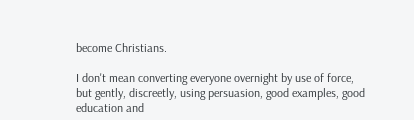become Christians.

I don't mean converting everyone overnight by use of force, but gently, discreetly, using persuasion, good examples, good education and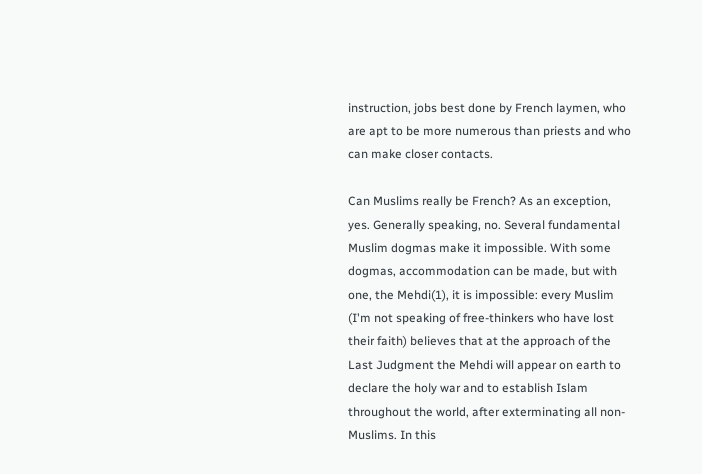instruction, jobs best done by French laymen, who are apt to be more numerous than priests and who can make closer contacts.

Can Muslims really be French? As an exception, yes. Generally speaking, no. Several fundamental Muslim dogmas make it impossible. With some dogmas, accommodation can be made, but with one, the Mehdi(1), it is impossible: every Muslim (I'm not speaking of free-thinkers who have lost their faith) believes that at the approach of the Last Judgment the Mehdi will appear on earth to declare the holy war and to establish Islam throughout the world, after exterminating all non-Muslims. In this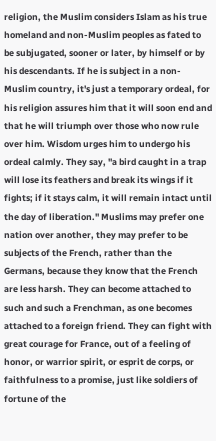religion, the Muslim considers Islam as his true homeland and non-Muslim peoples as fated to be subjugated, sooner or later, by himself or by his descendants. If he is subject in a non-Muslim country, it's just a temporary ordeal, for his religion assures him that it will soon end and that he will triumph over those who now rule over him. Wisdom urges him to undergo his ordeal calmly. They say, "a bird caught in a trap will lose its feathers and break its wings if it fights; if it stays calm, it will remain intact until the day of liberation." Muslims may prefer one nation over another, they may prefer to be subjects of the French, rather than the Germans, because they know that the French are less harsh. They can become attached to such and such a Frenchman, as one becomes attached to a foreign friend. They can fight with great courage for France, out of a feeling of honor, or warrior spirit, or esprit de corps, or faithfulness to a promise, just like soldiers of fortune of the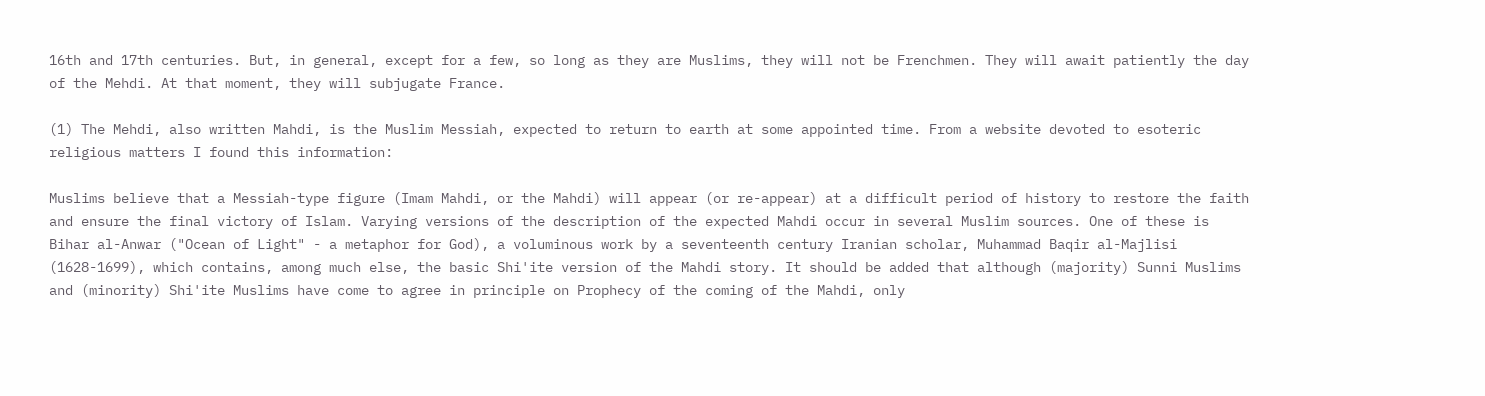16th and 17th centuries. But, in general, except for a few, so long as they are Muslims, they will not be Frenchmen. They will await patiently the day of the Mehdi. At that moment, they will subjugate France.

(1) The Mehdi, also written Mahdi, is the Muslim Messiah, expected to return to earth at some appointed time. From a website devoted to esoteric religious matters I found this information:

Muslims believe that a Messiah-type figure (Imam Mahdi, or the Mahdi) will appear (or re-appear) at a difficult period of history to restore the faith and ensure the final victory of Islam. Varying versions of the description of the expected Mahdi occur in several Muslim sources. One of these is Bihar al-Anwar ("Ocean of Light" - a metaphor for God), a voluminous work by a seventeenth century Iranian scholar, Muhammad Baqir al-Majlisi (1628-1699), which contains, among much else, the basic Shi'ite version of the Mahdi story. It should be added that although (majority) Sunni Muslims and (minority) Shi'ite Muslims have come to agree in principle on Prophecy of the coming of the Mahdi, only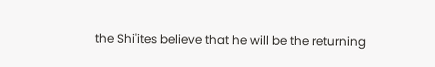the Shi'ites believe that he will be the returning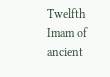Twelfth Imam of ancient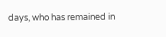days, who has remained in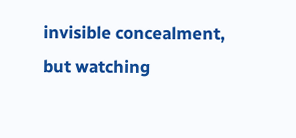invisible concealment, but watching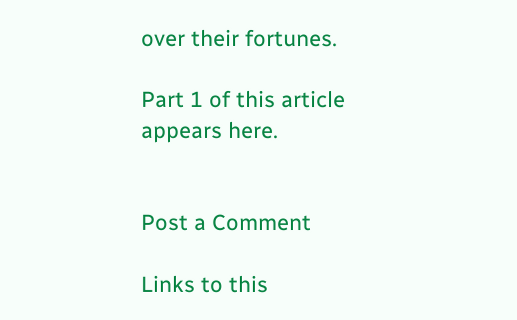over their fortunes.

Part 1 of this article appears here.


Post a Comment

Links to this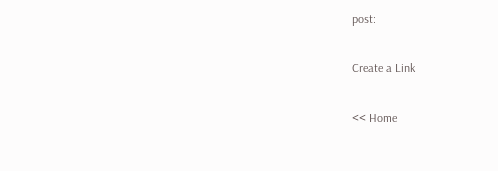post:

Create a Link

<< Home